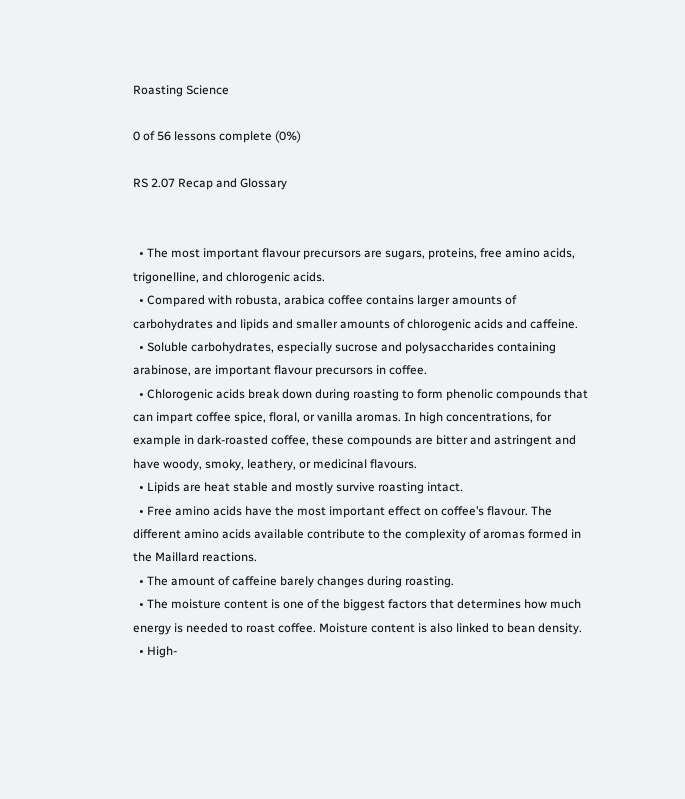Roasting Science

0 of 56 lessons complete (0%)

RS 2.07 Recap and Glossary


  • The most important flavour precursors are sugars, proteins, free amino acids, trigonelline, and chlorogenic acids.
  • Compared with robusta, arabica coffee contains larger amounts of carbohydrates and lipids and smaller amounts of chlorogenic acids and caffeine.
  • Soluble carbohydrates, especially sucrose and polysaccharides containing arabinose, are important flavour precursors in coffee.
  • Chlorogenic acids break down during roasting to form phenolic compounds that can impart coffee spice, floral, or vanilla aromas. In high concentrations, for example in dark-roasted coffee, these compounds are bitter and astringent and have woody, smoky, leathery, or medicinal flavours.
  • Lipids are heat stable and mostly survive roasting intact.
  • Free amino acids have the most important effect on coffee’s flavour. The different amino acids available contribute to the complexity of aromas formed in the Maillard reactions.
  • The amount of caffeine barely changes during roasting.
  • The moisture content is one of the biggest factors that determines how much energy is needed to roast coffee. Moisture content is also linked to bean density.
  • High-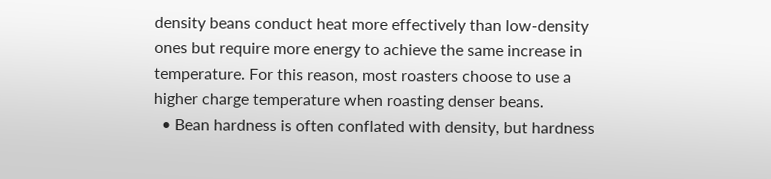density beans conduct heat more effectively than low-density ones but require more energy to achieve the same increase in temperature. For this reason, most roasters choose to use a higher charge temperature when roasting denser beans.
  • Bean hardness is often conflated with density, but hardness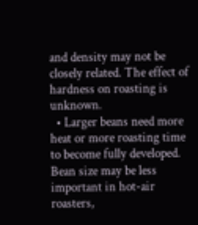and density may not be closely related. The effect of hardness on roasting is unknown.
  • Larger beans need more heat or more roasting time to become fully developed. Bean size may be less important in hot-air roasters,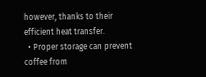however, thanks to their efficient heat transfer.
  • Proper storage can prevent coffee from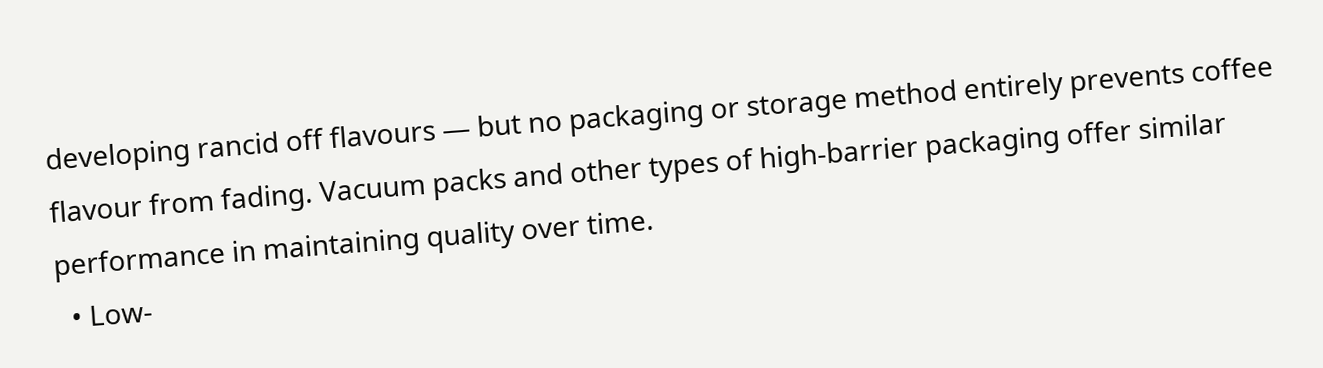developing rancid off flavours — but no packaging or storage method entirely prevents coffee flavour from fading. Vacuum packs and other types of high-barrier packaging offer similar performance in maintaining quality over time.
  • Low-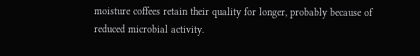moisture coffees retain their quality for longer, probably because of reduced microbial activity.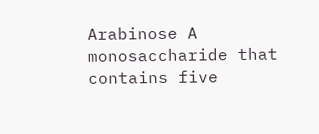Arabinose A monosaccharide that contains five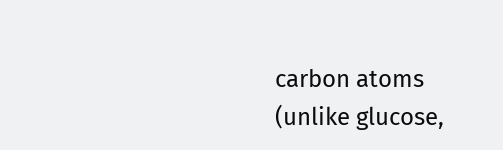carbon atoms (unlike glucose,